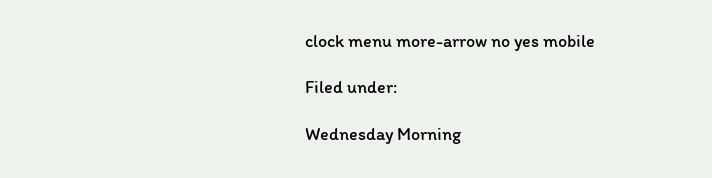clock menu more-arrow no yes mobile

Filed under:

Wednesday Morning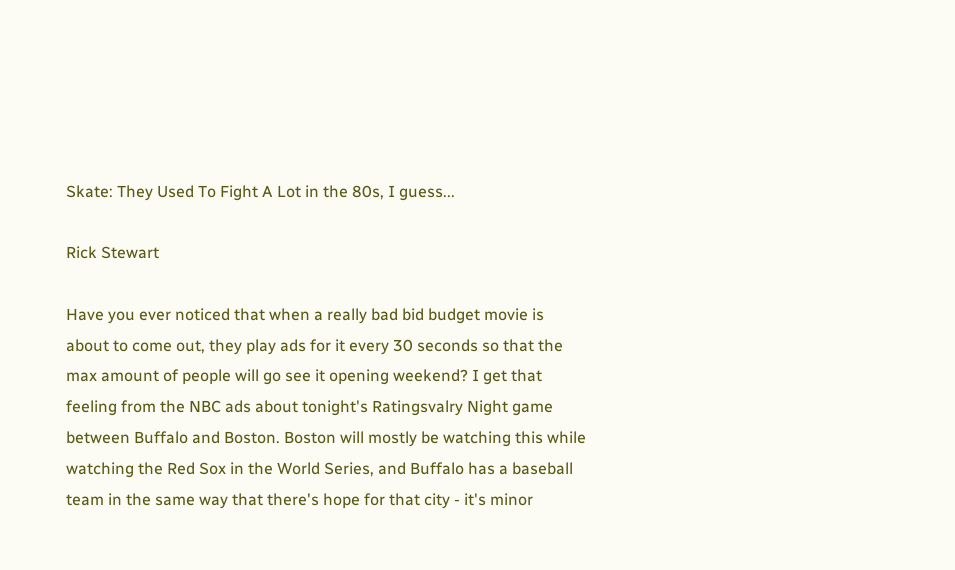Skate: They Used To Fight A Lot in the 80s, I guess...

Rick Stewart

Have you ever noticed that when a really bad bid budget movie is about to come out, they play ads for it every 30 seconds so that the max amount of people will go see it opening weekend? I get that feeling from the NBC ads about tonight's Ratingsvalry Night game between Buffalo and Boston. Boston will mostly be watching this while watching the Red Sox in the World Series, and Buffalo has a baseball team in the same way that there's hope for that city - it's minor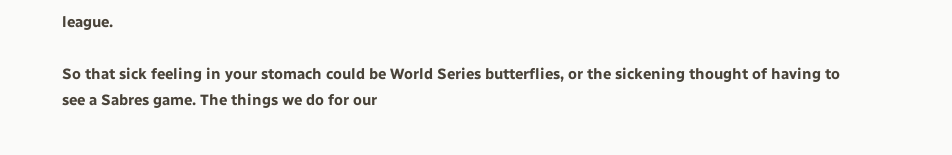league.

So that sick feeling in your stomach could be World Series butterflies, or the sickening thought of having to see a Sabres game. The things we do for our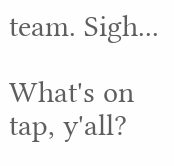team. Sigh...

What's on tap, y'all?